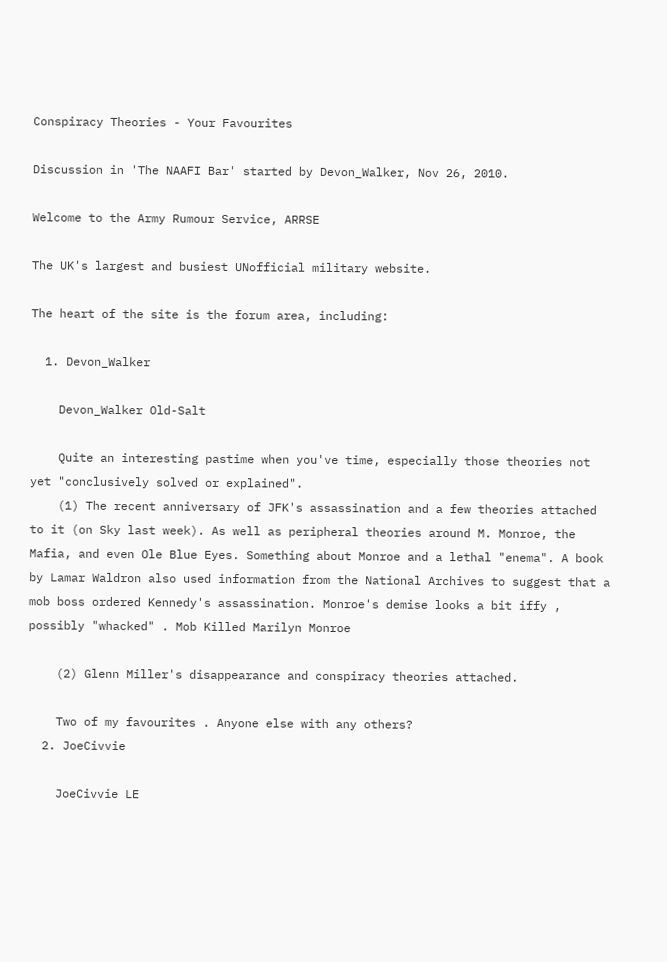Conspiracy Theories - Your Favourites

Discussion in 'The NAAFI Bar' started by Devon_Walker, Nov 26, 2010.

Welcome to the Army Rumour Service, ARRSE

The UK's largest and busiest UNofficial military website.

The heart of the site is the forum area, including:

  1. Devon_Walker

    Devon_Walker Old-Salt

    Quite an interesting pastime when you've time, especially those theories not yet "conclusively solved or explained".
    (1) The recent anniversary of JFK's assassination and a few theories attached to it (on Sky last week). As well as peripheral theories around M. Monroe, the Mafia, and even Ole Blue Eyes. Something about Monroe and a lethal "enema". A book by Lamar Waldron also used information from the National Archives to suggest that a mob boss ordered Kennedy's assassination. Monroe's demise looks a bit iffy , possibly "whacked" . Mob Killed Marilyn Monroe

    (2) Glenn Miller's disappearance and conspiracy theories attached.

    Two of my favourites . Anyone else with any others?
  2. JoeCivvie

    JoeCivvie LE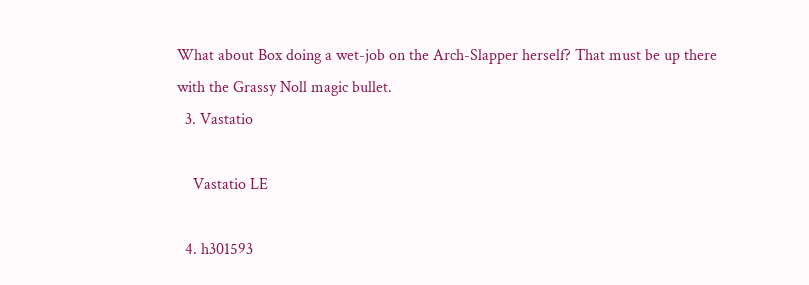What about Box doing a wet-job on the Arch-Slapper herself? That must be up there with the Grassy Noll magic bullet.
  3. Vastatio

    Vastatio LE

  4. h301593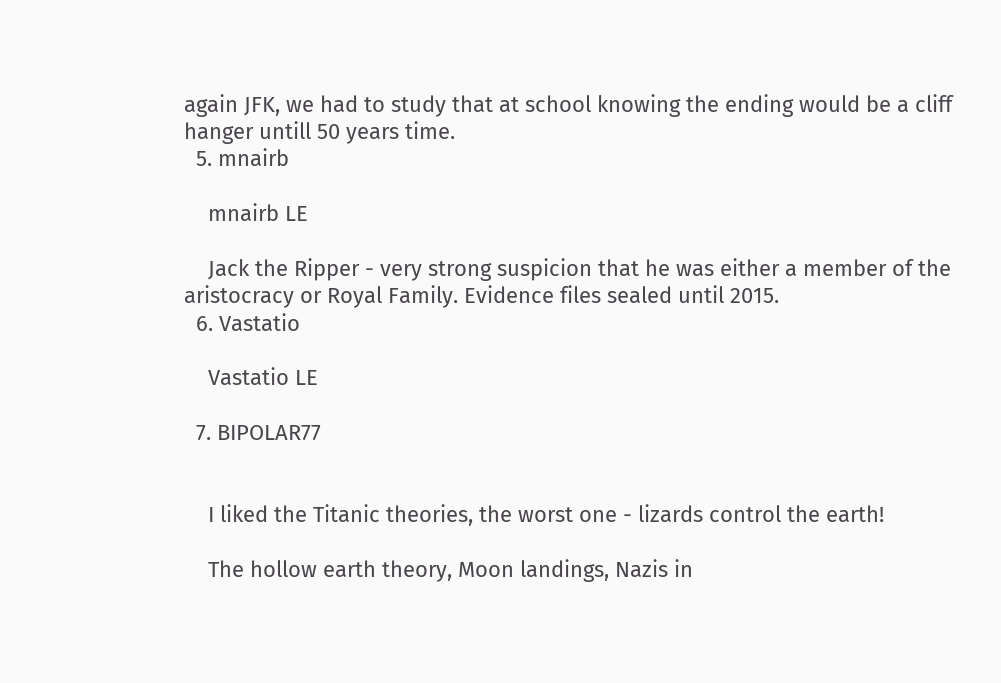again JFK, we had to study that at school knowing the ending would be a cliff hanger untill 50 years time.
  5. mnairb

    mnairb LE

    Jack the Ripper - very strong suspicion that he was either a member of the aristocracy or Royal Family. Evidence files sealed until 2015.
  6. Vastatio

    Vastatio LE

  7. BIPOLAR77


    I liked the Titanic theories, the worst one - lizards control the earth!

    The hollow earth theory, Moon landings, Nazis in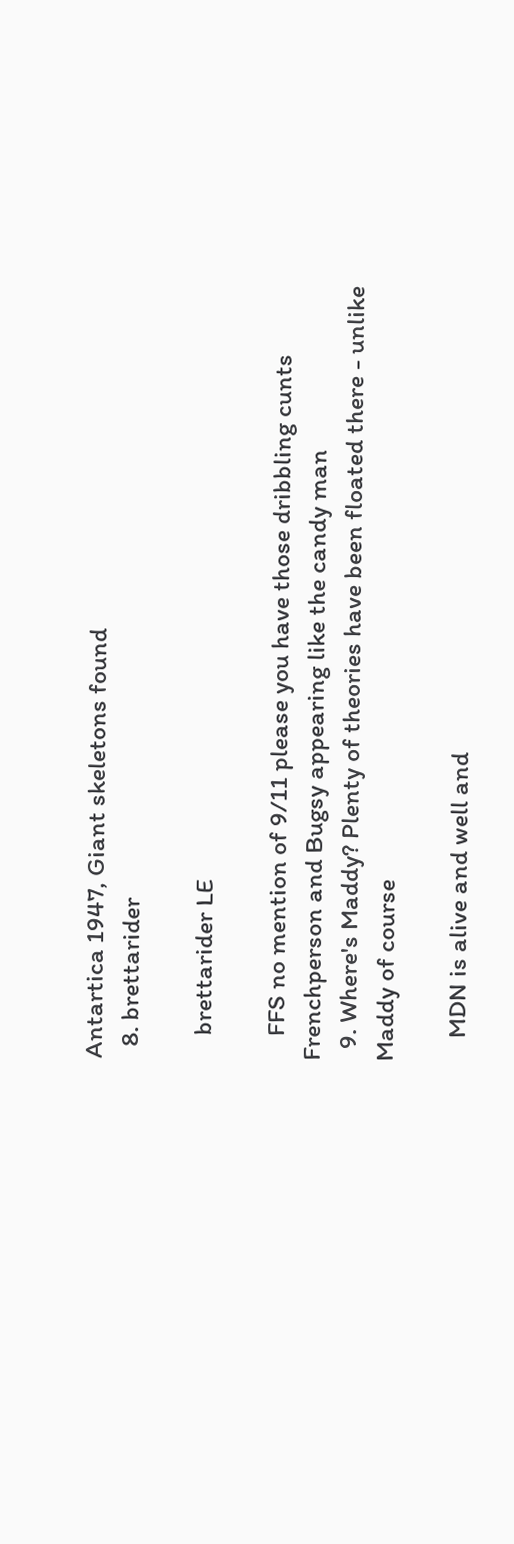Antartica 1947, Giant skeletons found
  8. brettarider

    brettarider LE

    FFS no mention of 9/11 please you have those dribbling cunts Frenchperson and Bugsy appearing like the candy man
  9. Where's Maddy? Plenty of theories have been floated there - unlike Maddy of course

    MDN is alive and well and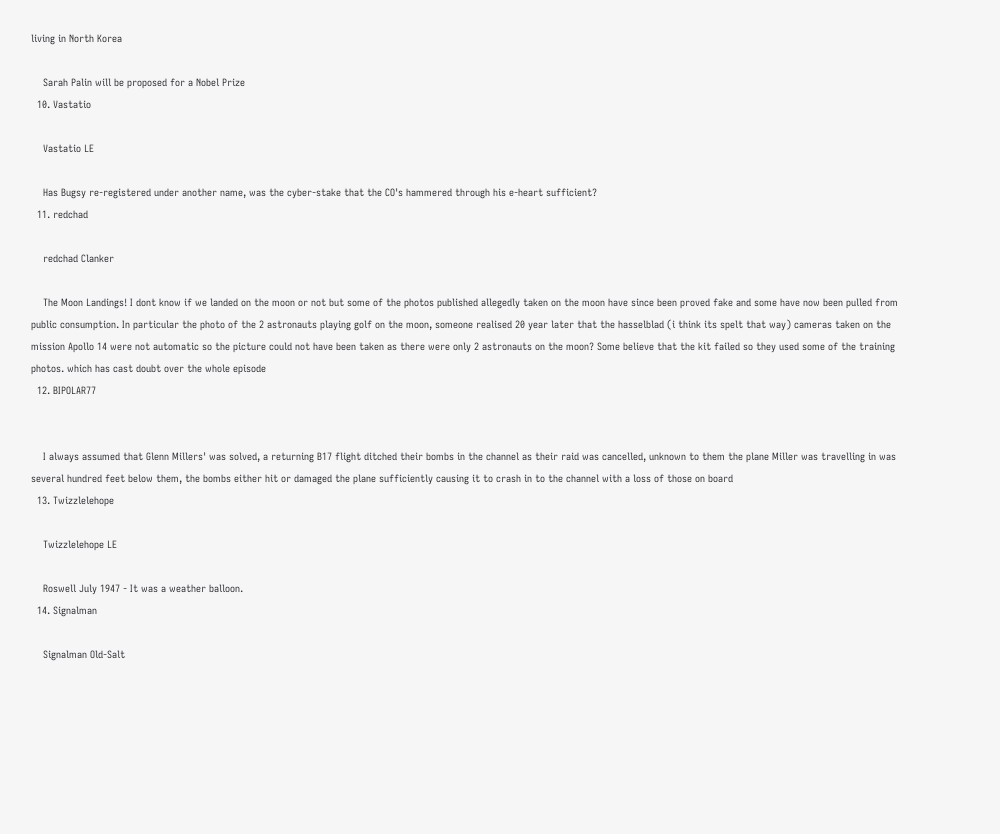living in North Korea

    Sarah Palin will be proposed for a Nobel Prize
  10. Vastatio

    Vastatio LE

    Has Bugsy re-registered under another name, was the cyber-stake that the CO's hammered through his e-heart sufficient?
  11. redchad

    redchad Clanker

    The Moon Landings! I dont know if we landed on the moon or not but some of the photos published allegedly taken on the moon have since been proved fake and some have now been pulled from public consumption. In particular the photo of the 2 astronauts playing golf on the moon, someone realised 20 year later that the hasselblad (i think its spelt that way) cameras taken on the mission Apollo 14 were not automatic so the picture could not have been taken as there were only 2 astronauts on the moon? Some believe that the kit failed so they used some of the training photos. which has cast doubt over the whole episode
  12. BIPOLAR77


    I always assumed that Glenn Millers' was solved, a returning B17 flight ditched their bombs in the channel as their raid was cancelled, unknown to them the plane Miller was travelling in was several hundred feet below them, the bombs either hit or damaged the plane sufficiently causing it to crash in to the channel with a loss of those on board
  13. Twizzlelehope

    Twizzlelehope LE

    Roswell July 1947 - It was a weather balloon.
  14. Signalman

    Signalman Old-Salt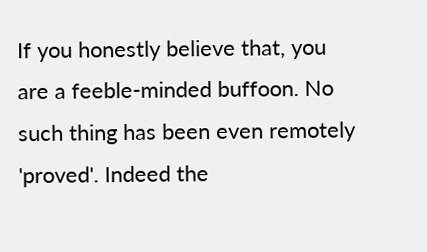If you honestly believe that, you are a feeble-minded buffoon. No such thing has been even remotely 'proved'. Indeed the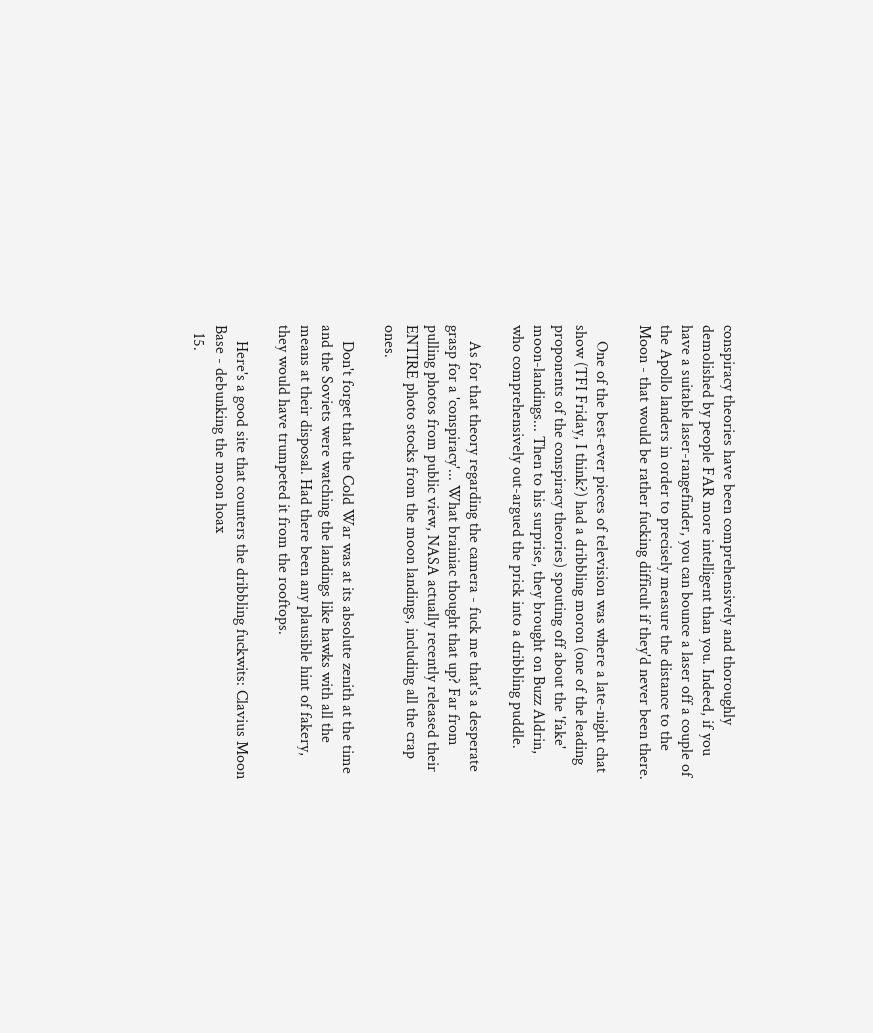conspiracy theories have been comprehensively and thoroughly demolished by people FAR more intelligent than you. Indeed, if you have a suitable laser-rangefinder, you can bounce a laser off a couple of the Apollo landers in order to precisely measure the distance to the Moon - that would be rather fucking difficult if they'd never been there.

    One of the best-ever pieces of television was where a late-night chat show (TFI Friday, I think?) had a dribbling moron (one of the leading proponents of the conspiracy theories) spouting off about the 'fake' moon-landings... Then to his surprise, they brought on Buzz Aldrin, who comprehensively out-argued the prick into a dribbling puddle.

    As for that theory regarding the camera - fuck me that's a desperate grasp for a 'conspiracy'... What brainiac thought that up? Far from pulling photos from public view, NASA actually recently released their ENTIRE photo stocks from the moon landings, including all the crap ones.

    Don't forget that the Cold War was at its absolute zenith at the time and the Soviets were watching the landings like hawks with all the means at their disposal. Had there been any plausible hint of fakery, they would have trumpeted it from the rooftops.

    Here's a good site that counters the dribbling fuckwits: Clavius Moon Base - debunking the moon hoax
  15.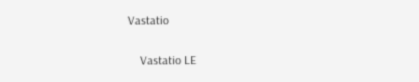Vastatio

    Vastatio LE